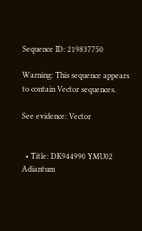Sequence ID: 219837750

Warning: This sequence appears to contain Vector sequences.

See evidence: Vector


  • Title: DK944990 YMU02 Adiantum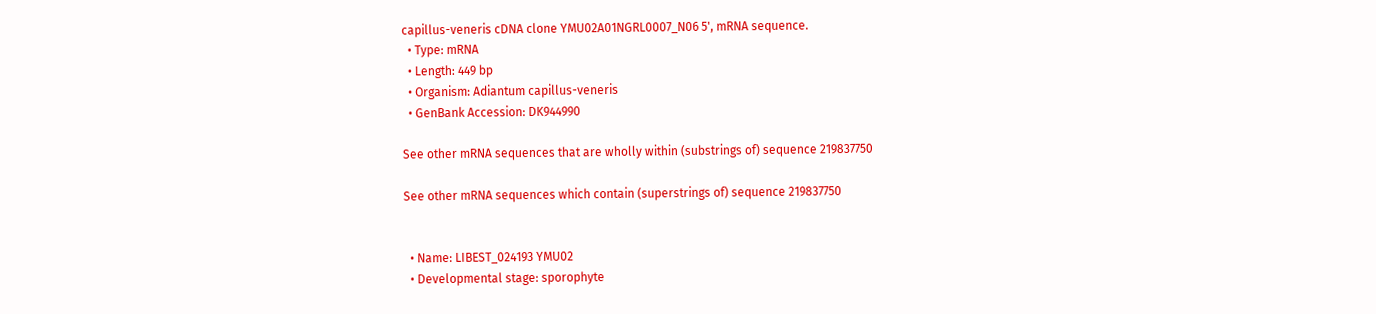capillus-veneris cDNA clone YMU02A01NGRL0007_N06 5', mRNA sequence.
  • Type: mRNA
  • Length: 449 bp
  • Organism: Adiantum capillus-veneris
  • GenBank Accession: DK944990

See other mRNA sequences that are wholly within (substrings of) sequence 219837750

See other mRNA sequences which contain (superstrings of) sequence 219837750


  • Name: LIBEST_024193 YMU02
  • Developmental stage: sporophyte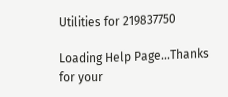Utilities for 219837750

Loading Help Page...Thanks for your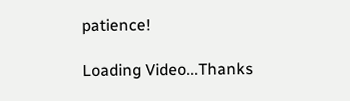patience!

Loading Video...Thanks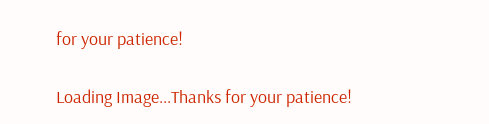for your patience!

Loading Image...Thanks for your patience!